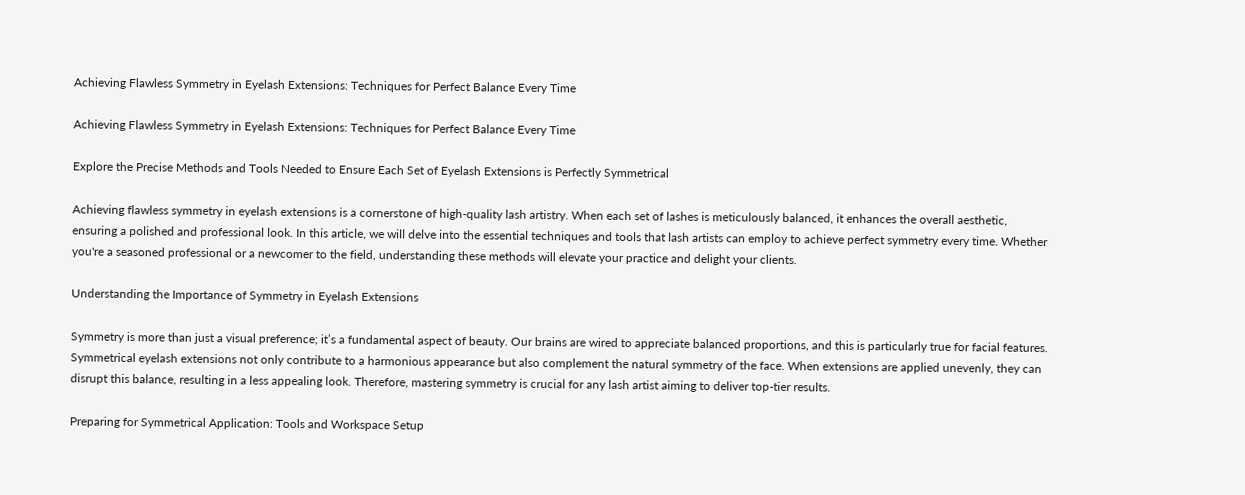Achieving Flawless Symmetry in Eyelash Extensions: Techniques for Perfect Balance Every Time

Achieving Flawless Symmetry in Eyelash Extensions: Techniques for Perfect Balance Every Time

Explore the Precise Methods and Tools Needed to Ensure Each Set of Eyelash Extensions is Perfectly Symmetrical

Achieving flawless symmetry in eyelash extensions is a cornerstone of high-quality lash artistry. When each set of lashes is meticulously balanced, it enhances the overall aesthetic, ensuring a polished and professional look. In this article, we will delve into the essential techniques and tools that lash artists can employ to achieve perfect symmetry every time. Whether you're a seasoned professional or a newcomer to the field, understanding these methods will elevate your practice and delight your clients.

Understanding the Importance of Symmetry in Eyelash Extensions

Symmetry is more than just a visual preference; it’s a fundamental aspect of beauty. Our brains are wired to appreciate balanced proportions, and this is particularly true for facial features. Symmetrical eyelash extensions not only contribute to a harmonious appearance but also complement the natural symmetry of the face. When extensions are applied unevenly, they can disrupt this balance, resulting in a less appealing look. Therefore, mastering symmetry is crucial for any lash artist aiming to deliver top-tier results.

Preparing for Symmetrical Application: Tools and Workspace Setup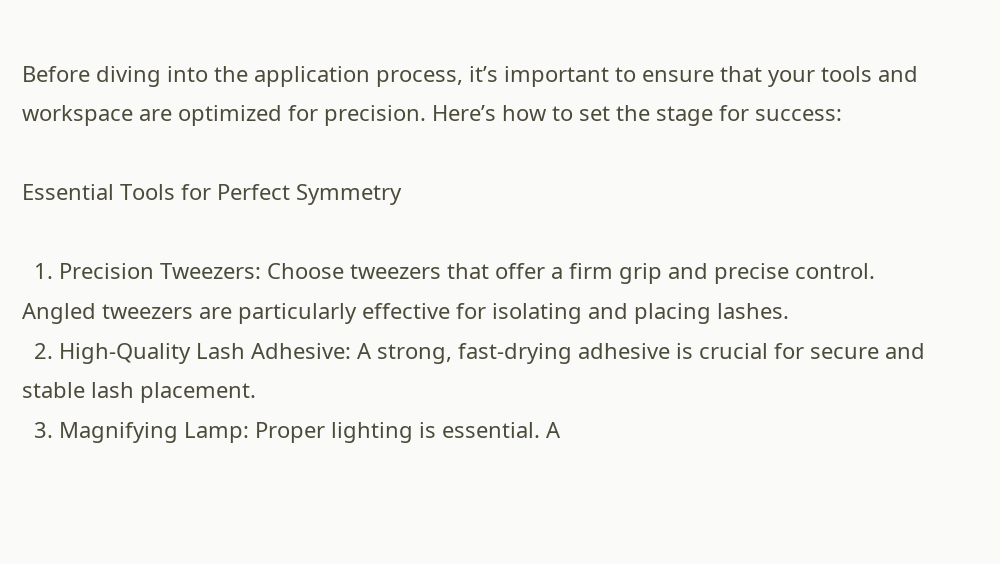Before diving into the application process, it’s important to ensure that your tools and workspace are optimized for precision. Here’s how to set the stage for success:

Essential Tools for Perfect Symmetry

  1. Precision Tweezers: Choose tweezers that offer a firm grip and precise control. Angled tweezers are particularly effective for isolating and placing lashes.
  2. High-Quality Lash Adhesive: A strong, fast-drying adhesive is crucial for secure and stable lash placement.
  3. Magnifying Lamp: Proper lighting is essential. A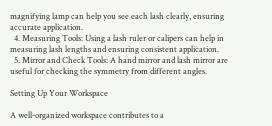magnifying lamp can help you see each lash clearly, ensuring accurate application.
  4. Measuring Tools: Using a lash ruler or calipers can help in measuring lash lengths and ensuring consistent application.
  5. Mirror and Check Tools: A hand mirror and lash mirror are useful for checking the symmetry from different angles.

Setting Up Your Workspace

A well-organized workspace contributes to a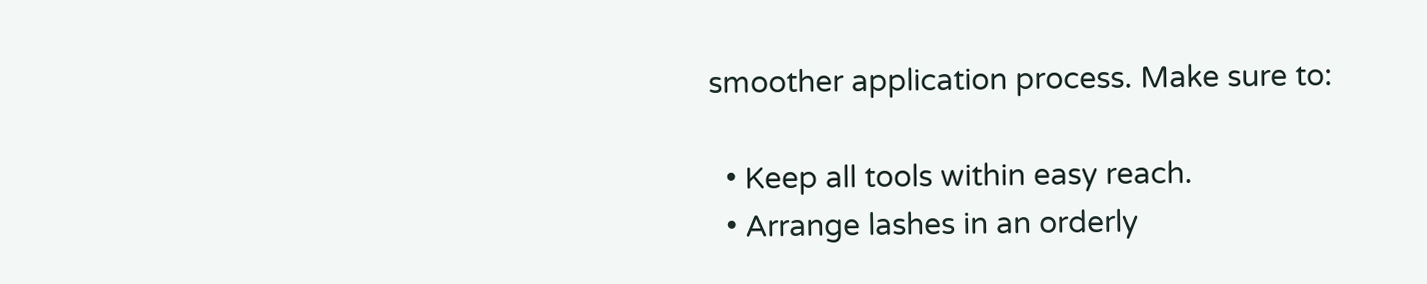smoother application process. Make sure to:

  • Keep all tools within easy reach.
  • Arrange lashes in an orderly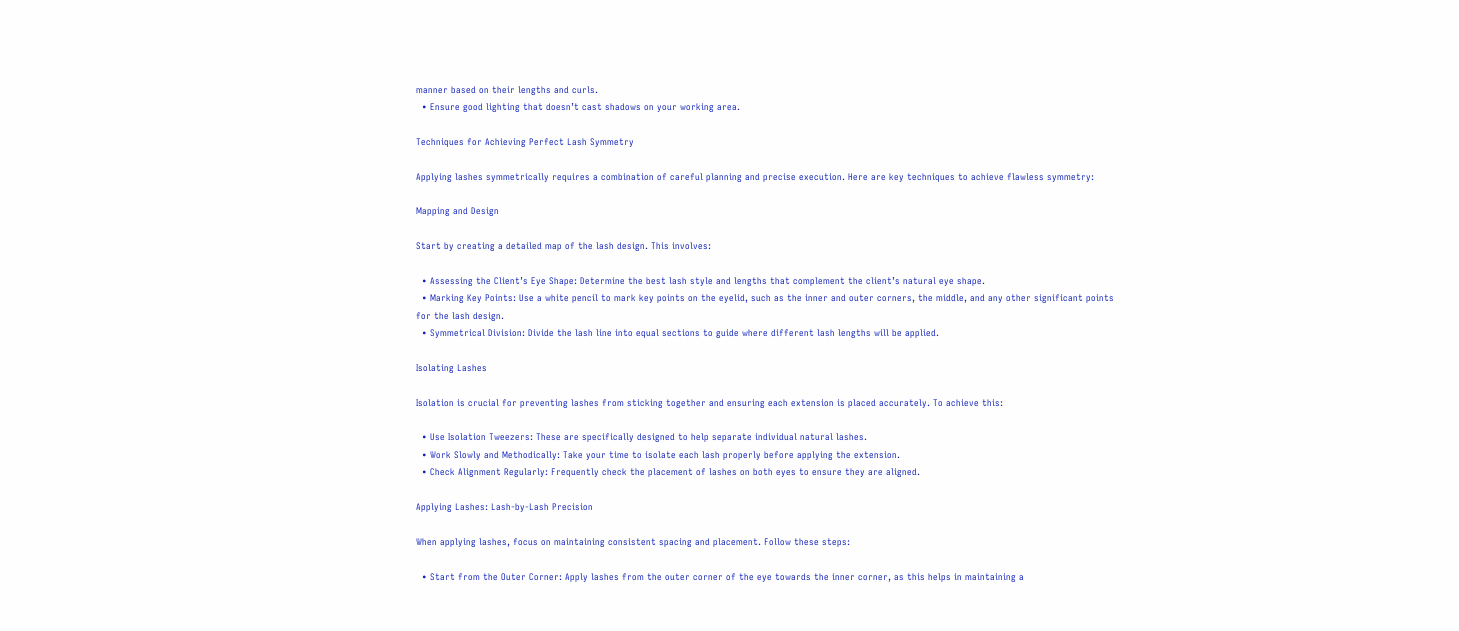manner based on their lengths and curls.
  • Ensure good lighting that doesn’t cast shadows on your working area.

Techniques for Achieving Perfect Lash Symmetry

Applying lashes symmetrically requires a combination of careful planning and precise execution. Here are key techniques to achieve flawless symmetry:

Mapping and Design

Start by creating a detailed map of the lash design. This involves:

  • Assessing the Client’s Eye Shape: Determine the best lash style and lengths that complement the client’s natural eye shape.
  • Marking Key Points: Use a white pencil to mark key points on the eyelid, such as the inner and outer corners, the middle, and any other significant points for the lash design.
  • Symmetrical Division: Divide the lash line into equal sections to guide where different lash lengths will be applied.

Isolating Lashes

Isolation is crucial for preventing lashes from sticking together and ensuring each extension is placed accurately. To achieve this:

  • Use Isolation Tweezers: These are specifically designed to help separate individual natural lashes.
  • Work Slowly and Methodically: Take your time to isolate each lash properly before applying the extension.
  • Check Alignment Regularly: Frequently check the placement of lashes on both eyes to ensure they are aligned.

Applying Lashes: Lash-by-Lash Precision

When applying lashes, focus on maintaining consistent spacing and placement. Follow these steps:

  • Start from the Outer Corner: Apply lashes from the outer corner of the eye towards the inner corner, as this helps in maintaining a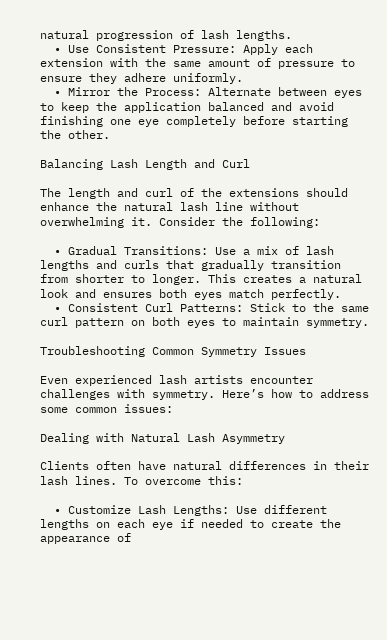natural progression of lash lengths.
  • Use Consistent Pressure: Apply each extension with the same amount of pressure to ensure they adhere uniformly.
  • Mirror the Process: Alternate between eyes to keep the application balanced and avoid finishing one eye completely before starting the other.

Balancing Lash Length and Curl

The length and curl of the extensions should enhance the natural lash line without overwhelming it. Consider the following:

  • Gradual Transitions: Use a mix of lash lengths and curls that gradually transition from shorter to longer. This creates a natural look and ensures both eyes match perfectly.
  • Consistent Curl Patterns: Stick to the same curl pattern on both eyes to maintain symmetry.

Troubleshooting Common Symmetry Issues

Even experienced lash artists encounter challenges with symmetry. Here’s how to address some common issues:

Dealing with Natural Lash Asymmetry

Clients often have natural differences in their lash lines. To overcome this:

  • Customize Lash Lengths: Use different lengths on each eye if needed to create the appearance of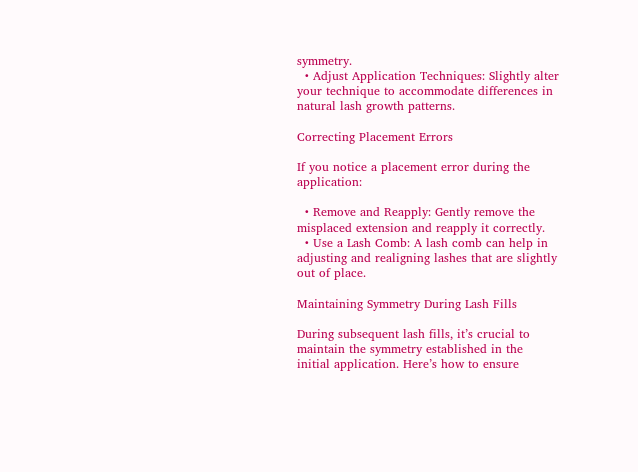symmetry.
  • Adjust Application Techniques: Slightly alter your technique to accommodate differences in natural lash growth patterns.

Correcting Placement Errors

If you notice a placement error during the application:

  • Remove and Reapply: Gently remove the misplaced extension and reapply it correctly.
  • Use a Lash Comb: A lash comb can help in adjusting and realigning lashes that are slightly out of place.

Maintaining Symmetry During Lash Fills

During subsequent lash fills, it’s crucial to maintain the symmetry established in the initial application. Here’s how to ensure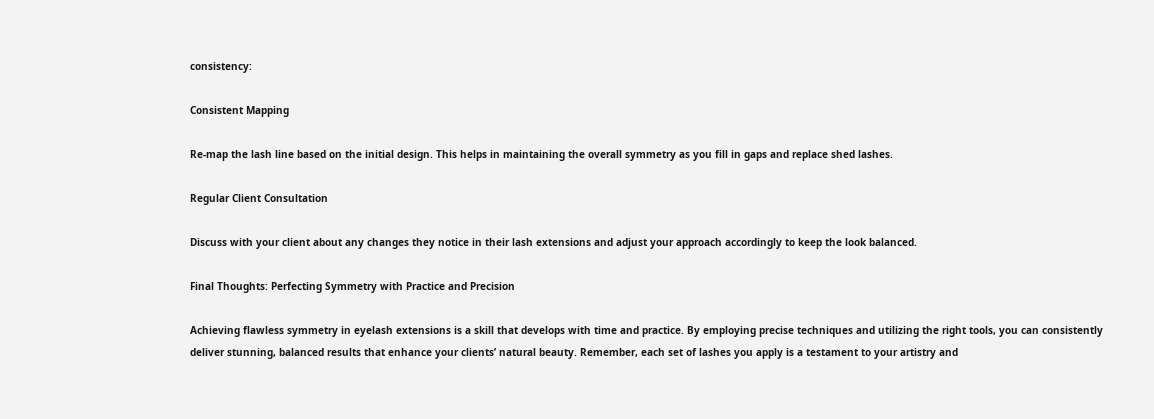consistency:

Consistent Mapping

Re-map the lash line based on the initial design. This helps in maintaining the overall symmetry as you fill in gaps and replace shed lashes.

Regular Client Consultation

Discuss with your client about any changes they notice in their lash extensions and adjust your approach accordingly to keep the look balanced.

Final Thoughts: Perfecting Symmetry with Practice and Precision

Achieving flawless symmetry in eyelash extensions is a skill that develops with time and practice. By employing precise techniques and utilizing the right tools, you can consistently deliver stunning, balanced results that enhance your clients’ natural beauty. Remember, each set of lashes you apply is a testament to your artistry and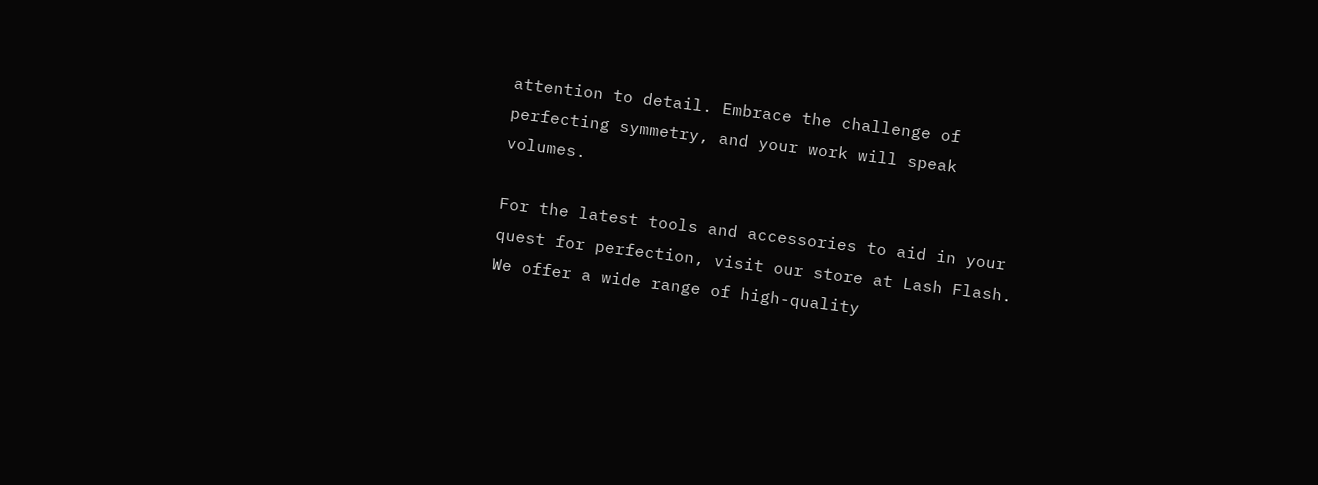attention to detail. Embrace the challenge of perfecting symmetry, and your work will speak volumes.

For the latest tools and accessories to aid in your quest for perfection, visit our store at Lash Flash. We offer a wide range of high-quality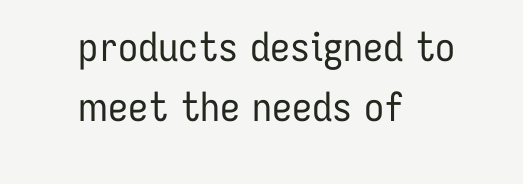products designed to meet the needs of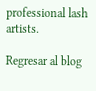professional lash artists.

Regresar al blog